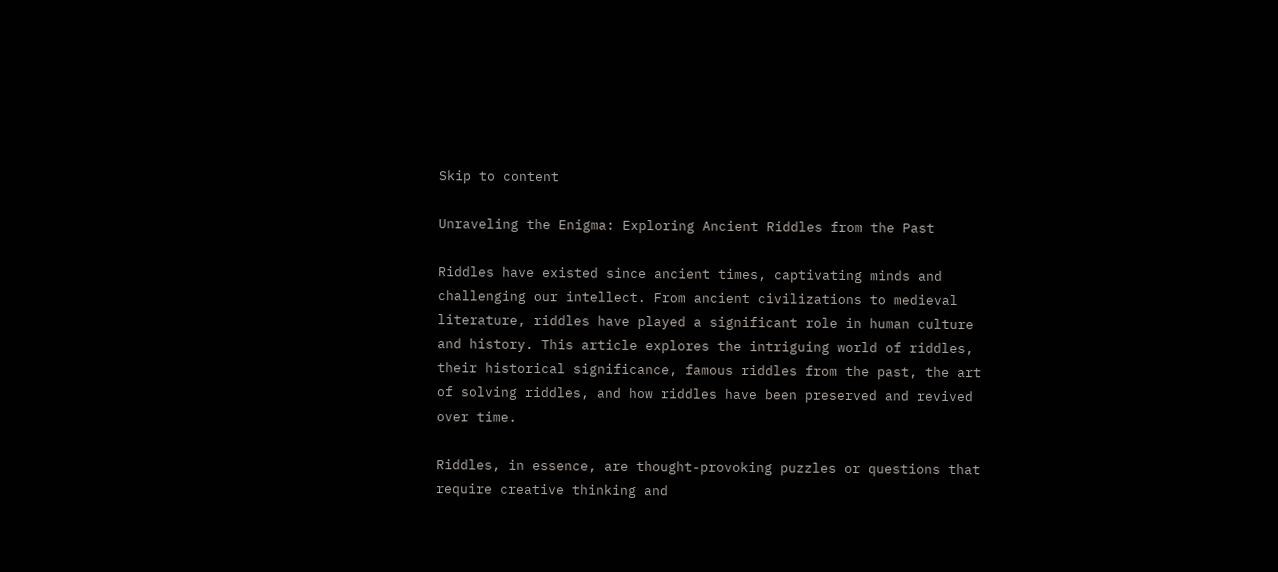Skip to content

Unraveling the Enigma: Exploring Ancient Riddles from the Past

Riddles have existed since ancient times, captivating minds and challenging our intellect. From ancient civilizations to medieval literature, riddles have played a significant role in human culture and history. This article explores the intriguing world of riddles, their historical significance, famous riddles from the past, the art of solving riddles, and how riddles have been preserved and revived over time.

Riddles, in essence, are thought-provoking puzzles or questions that require creative thinking and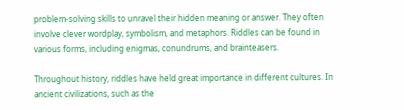problem-solving skills to unravel their hidden meaning or answer. They often involve clever wordplay, symbolism, and metaphors. Riddles can be found in various forms, including enigmas, conundrums, and brainteasers.

Throughout history, riddles have held great importance in different cultures. In ancient civilizations, such as the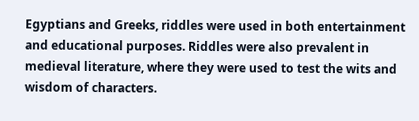Egyptians and Greeks, riddles were used in both entertainment and educational purposes. Riddles were also prevalent in medieval literature, where they were used to test the wits and wisdom of characters.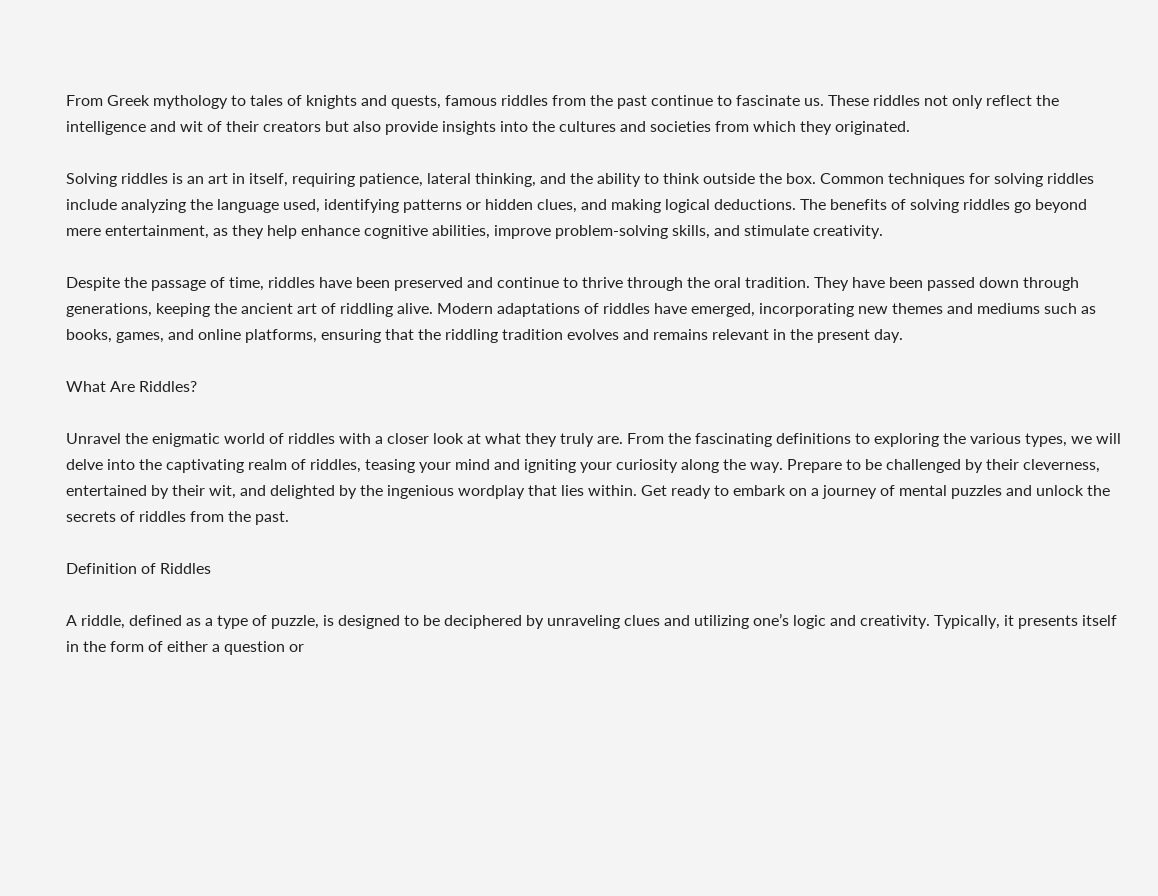From Greek mythology to tales of knights and quests, famous riddles from the past continue to fascinate us. These riddles not only reflect the intelligence and wit of their creators but also provide insights into the cultures and societies from which they originated.

Solving riddles is an art in itself, requiring patience, lateral thinking, and the ability to think outside the box. Common techniques for solving riddles include analyzing the language used, identifying patterns or hidden clues, and making logical deductions. The benefits of solving riddles go beyond mere entertainment, as they help enhance cognitive abilities, improve problem-solving skills, and stimulate creativity.

Despite the passage of time, riddles have been preserved and continue to thrive through the oral tradition. They have been passed down through generations, keeping the ancient art of riddling alive. Modern adaptations of riddles have emerged, incorporating new themes and mediums such as books, games, and online platforms, ensuring that the riddling tradition evolves and remains relevant in the present day.

What Are Riddles?

Unravel the enigmatic world of riddles with a closer look at what they truly are. From the fascinating definitions to exploring the various types, we will delve into the captivating realm of riddles, teasing your mind and igniting your curiosity along the way. Prepare to be challenged by their cleverness, entertained by their wit, and delighted by the ingenious wordplay that lies within. Get ready to embark on a journey of mental puzzles and unlock the secrets of riddles from the past.

Definition of Riddles

A riddle, defined as a type of puzzle, is designed to be deciphered by unraveling clues and utilizing one’s logic and creativity. Typically, it presents itself in the form of either a question or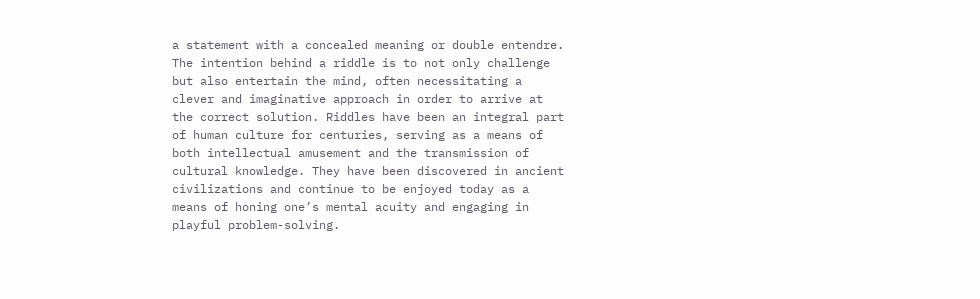a statement with a concealed meaning or double entendre. The intention behind a riddle is to not only challenge but also entertain the mind, often necessitating a clever and imaginative approach in order to arrive at the correct solution. Riddles have been an integral part of human culture for centuries, serving as a means of both intellectual amusement and the transmission of cultural knowledge. They have been discovered in ancient civilizations and continue to be enjoyed today as a means of honing one’s mental acuity and engaging in playful problem-solving.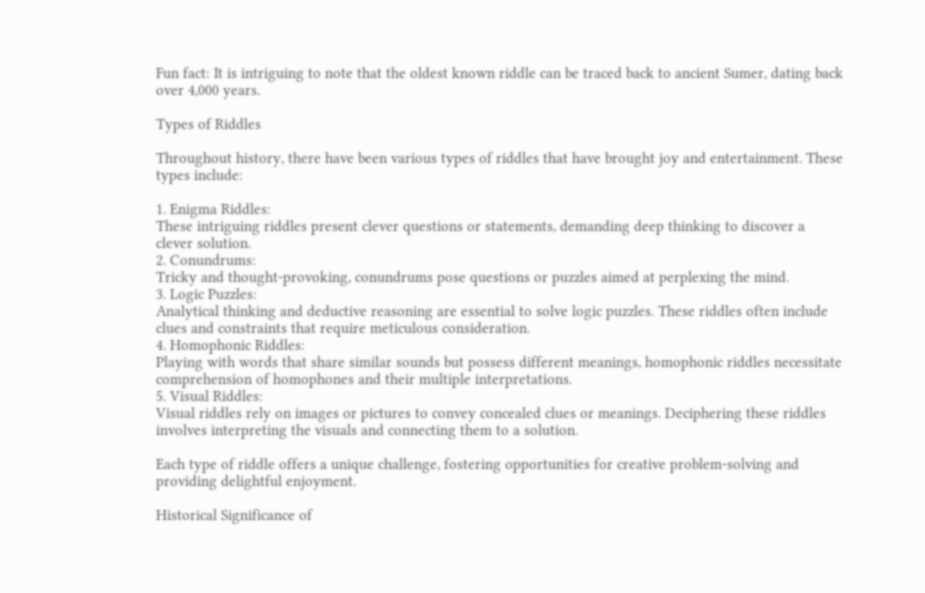Fun fact: It is intriguing to note that the oldest known riddle can be traced back to ancient Sumer, dating back over 4,000 years.

Types of Riddles

Throughout history, there have been various types of riddles that have brought joy and entertainment. These types include:

1. Enigma Riddles:
These intriguing riddles present clever questions or statements, demanding deep thinking to discover a clever solution.
2. Conundrums:
Tricky and thought-provoking, conundrums pose questions or puzzles aimed at perplexing the mind.
3. Logic Puzzles:
Analytical thinking and deductive reasoning are essential to solve logic puzzles. These riddles often include clues and constraints that require meticulous consideration.
4. Homophonic Riddles:
Playing with words that share similar sounds but possess different meanings, homophonic riddles necessitate comprehension of homophones and their multiple interpretations.
5. Visual Riddles:
Visual riddles rely on images or pictures to convey concealed clues or meanings. Deciphering these riddles involves interpreting the visuals and connecting them to a solution.

Each type of riddle offers a unique challenge, fostering opportunities for creative problem-solving and providing delightful enjoyment.

Historical Significance of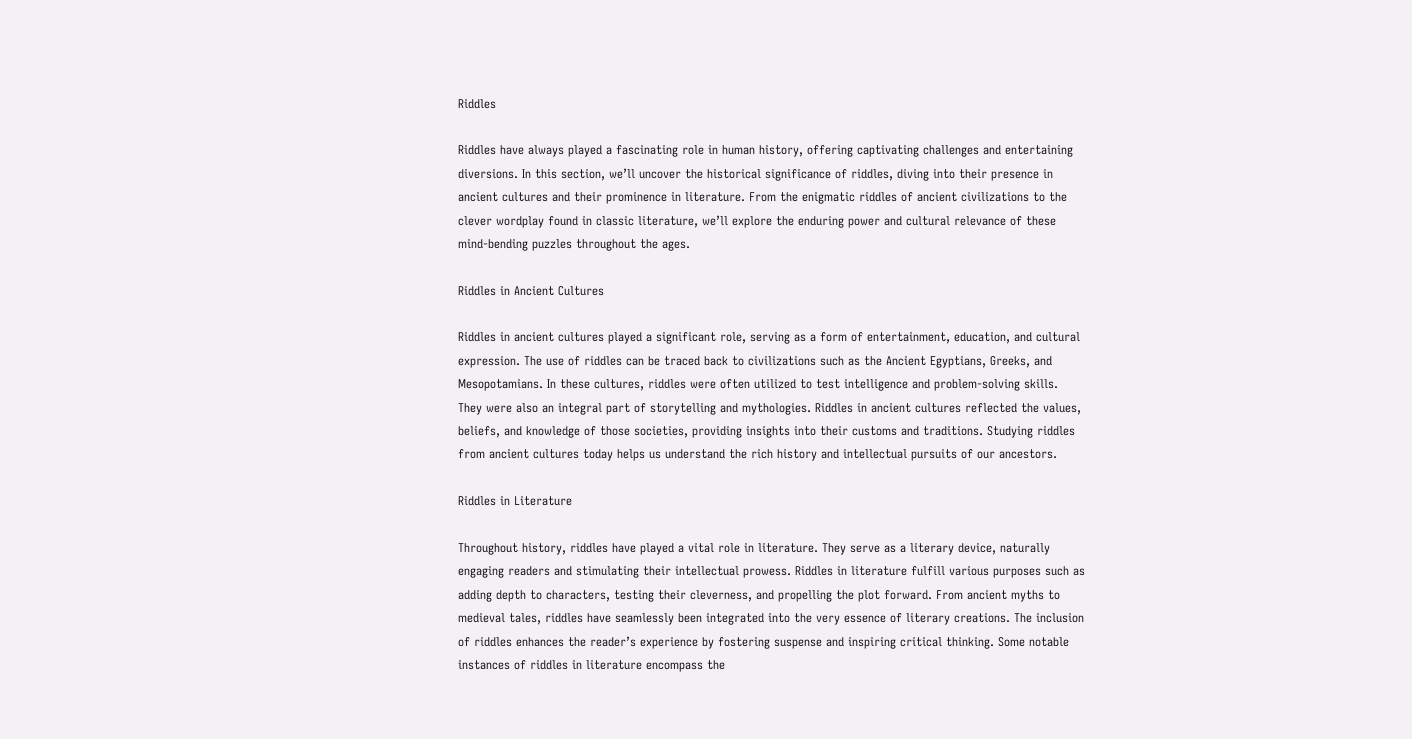Riddles

Riddles have always played a fascinating role in human history, offering captivating challenges and entertaining diversions. In this section, we’ll uncover the historical significance of riddles, diving into their presence in ancient cultures and their prominence in literature. From the enigmatic riddles of ancient civilizations to the clever wordplay found in classic literature, we’ll explore the enduring power and cultural relevance of these mind-bending puzzles throughout the ages.

Riddles in Ancient Cultures

Riddles in ancient cultures played a significant role, serving as a form of entertainment, education, and cultural expression. The use of riddles can be traced back to civilizations such as the Ancient Egyptians, Greeks, and Mesopotamians. In these cultures, riddles were often utilized to test intelligence and problem-solving skills. They were also an integral part of storytelling and mythologies. Riddles in ancient cultures reflected the values, beliefs, and knowledge of those societies, providing insights into their customs and traditions. Studying riddles from ancient cultures today helps us understand the rich history and intellectual pursuits of our ancestors.

Riddles in Literature

Throughout history, riddles have played a vital role in literature. They serve as a literary device, naturally engaging readers and stimulating their intellectual prowess. Riddles in literature fulfill various purposes such as adding depth to characters, testing their cleverness, and propelling the plot forward. From ancient myths to medieval tales, riddles have seamlessly been integrated into the very essence of literary creations. The inclusion of riddles enhances the reader’s experience by fostering suspense and inspiring critical thinking. Some notable instances of riddles in literature encompass the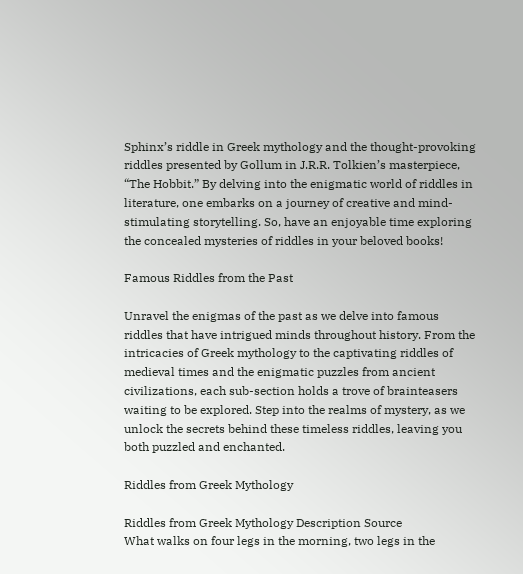Sphinx’s riddle in Greek mythology and the thought-provoking riddles presented by Gollum in J.R.R. Tolkien’s masterpiece, “The Hobbit.” By delving into the enigmatic world of riddles in literature, one embarks on a journey of creative and mind-stimulating storytelling. So, have an enjoyable time exploring the concealed mysteries of riddles in your beloved books!

Famous Riddles from the Past

Unravel the enigmas of the past as we delve into famous riddles that have intrigued minds throughout history. From the intricacies of Greek mythology to the captivating riddles of medieval times and the enigmatic puzzles from ancient civilizations, each sub-section holds a trove of brainteasers waiting to be explored. Step into the realms of mystery, as we unlock the secrets behind these timeless riddles, leaving you both puzzled and enchanted.

Riddles from Greek Mythology

Riddles from Greek Mythology Description Source
What walks on four legs in the morning, two legs in the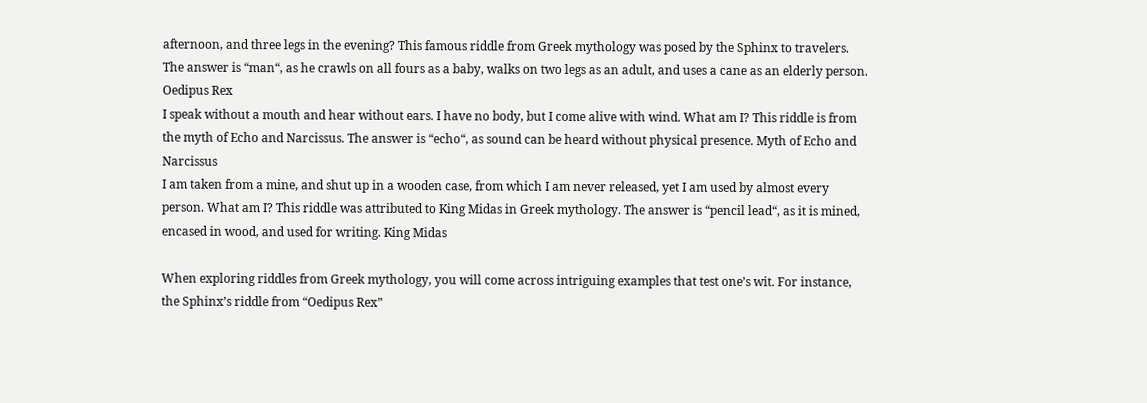afternoon, and three legs in the evening? This famous riddle from Greek mythology was posed by the Sphinx to travelers. The answer is “man“, as he crawls on all fours as a baby, walks on two legs as an adult, and uses a cane as an elderly person. Oedipus Rex
I speak without a mouth and hear without ears. I have no body, but I come alive with wind. What am I? This riddle is from the myth of Echo and Narcissus. The answer is “echo“, as sound can be heard without physical presence. Myth of Echo and Narcissus
I am taken from a mine, and shut up in a wooden case, from which I am never released, yet I am used by almost every person. What am I? This riddle was attributed to King Midas in Greek mythology. The answer is “pencil lead“, as it is mined, encased in wood, and used for writing. King Midas

When exploring riddles from Greek mythology, you will come across intriguing examples that test one’s wit. For instance, the Sphinx’s riddle from “Oedipus Rex”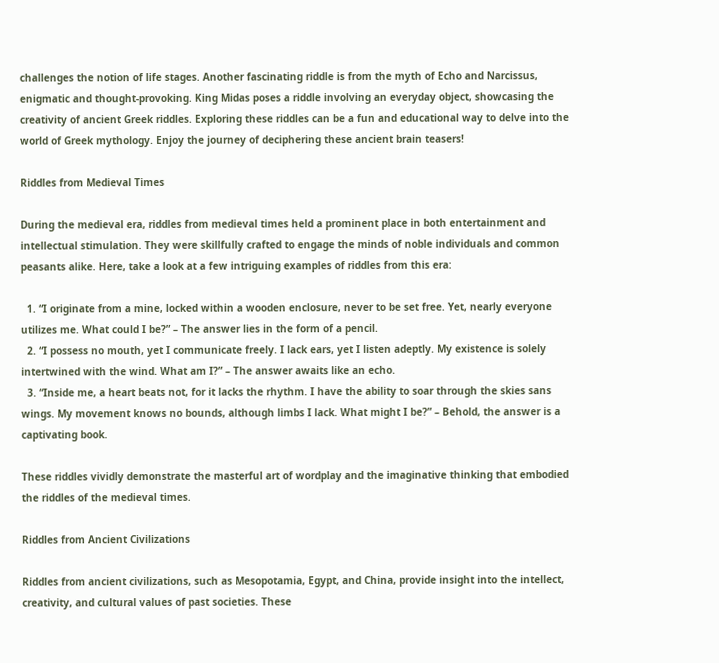challenges the notion of life stages. Another fascinating riddle is from the myth of Echo and Narcissus, enigmatic and thought-provoking. King Midas poses a riddle involving an everyday object, showcasing the creativity of ancient Greek riddles. Exploring these riddles can be a fun and educational way to delve into the world of Greek mythology. Enjoy the journey of deciphering these ancient brain teasers!

Riddles from Medieval Times

During the medieval era, riddles from medieval times held a prominent place in both entertainment and intellectual stimulation. They were skillfully crafted to engage the minds of noble individuals and common peasants alike. Here, take a look at a few intriguing examples of riddles from this era:

  1. “I originate from a mine, locked within a wooden enclosure, never to be set free. Yet, nearly everyone utilizes me. What could I be?” – The answer lies in the form of a pencil.
  2. “I possess no mouth, yet I communicate freely. I lack ears, yet I listen adeptly. My existence is solely intertwined with the wind. What am I?” – The answer awaits like an echo.
  3. “Inside me, a heart beats not, for it lacks the rhythm. I have the ability to soar through the skies sans wings. My movement knows no bounds, although limbs I lack. What might I be?” – Behold, the answer is a captivating book.

These riddles vividly demonstrate the masterful art of wordplay and the imaginative thinking that embodied the riddles of the medieval times.

Riddles from Ancient Civilizations

Riddles from ancient civilizations, such as Mesopotamia, Egypt, and China, provide insight into the intellect, creativity, and cultural values of past societies. These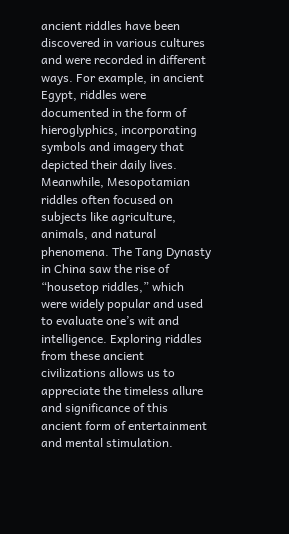ancient riddles have been discovered in various cultures and were recorded in different ways. For example, in ancient Egypt, riddles were documented in the form of hieroglyphics, incorporating symbols and imagery that depicted their daily lives. Meanwhile, Mesopotamian riddles often focused on subjects like agriculture, animals, and natural phenomena. The Tang Dynasty in China saw the rise of “housetop riddles,” which were widely popular and used to evaluate one’s wit and intelligence. Exploring riddles from these ancient civilizations allows us to appreciate the timeless allure and significance of this ancient form of entertainment and mental stimulation.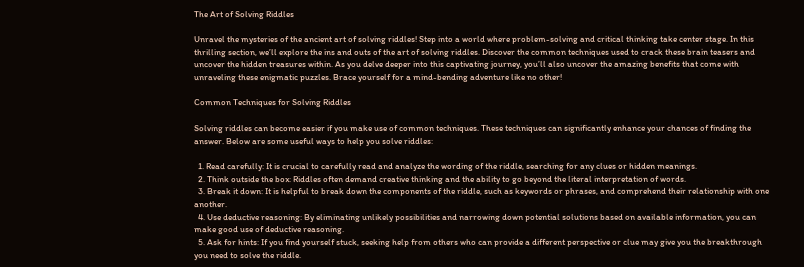The Art of Solving Riddles

Unravel the mysteries of the ancient art of solving riddles! Step into a world where problem-solving and critical thinking take center stage. In this thrilling section, we’ll explore the ins and outs of the art of solving riddles. Discover the common techniques used to crack these brain teasers and uncover the hidden treasures within. As you delve deeper into this captivating journey, you’ll also uncover the amazing benefits that come with unraveling these enigmatic puzzles. Brace yourself for a mind-bending adventure like no other!

Common Techniques for Solving Riddles

Solving riddles can become easier if you make use of common techniques. These techniques can significantly enhance your chances of finding the answer. Below are some useful ways to help you solve riddles:

  1. Read carefully: It is crucial to carefully read and analyze the wording of the riddle, searching for any clues or hidden meanings.
  2. Think outside the box: Riddles often demand creative thinking and the ability to go beyond the literal interpretation of words.
  3. Break it down: It is helpful to break down the components of the riddle, such as keywords or phrases, and comprehend their relationship with one another.
  4. Use deductive reasoning: By eliminating unlikely possibilities and narrowing down potential solutions based on available information, you can make good use of deductive reasoning.
  5. Ask for hints: If you find yourself stuck, seeking help from others who can provide a different perspective or clue may give you the breakthrough you need to solve the riddle.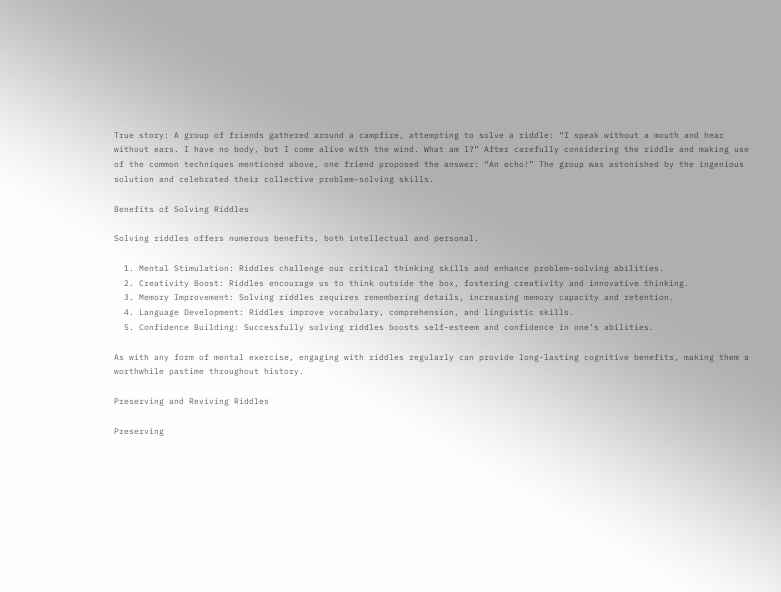True story: A group of friends gathered around a campfire, attempting to solve a riddle: “I speak without a mouth and hear without ears. I have no body, but I come alive with the wind. What am I?” After carefully considering the riddle and making use of the common techniques mentioned above, one friend proposed the answer: “An echo!” The group was astonished by the ingenious solution and celebrated their collective problem-solving skills.

Benefits of Solving Riddles

Solving riddles offers numerous benefits, both intellectual and personal.

  1. Mental Stimulation: Riddles challenge our critical thinking skills and enhance problem-solving abilities.
  2. Creativity Boost: Riddles encourage us to think outside the box, fostering creativity and innovative thinking.
  3. Memory Improvement: Solving riddles requires remembering details, increasing memory capacity and retention.
  4. Language Development: Riddles improve vocabulary, comprehension, and linguistic skills.
  5. Confidence Building: Successfully solving riddles boosts self-esteem and confidence in one’s abilities.

As with any form of mental exercise, engaging with riddles regularly can provide long-lasting cognitive benefits, making them a worthwhile pastime throughout history.

Preserving and Reviving Riddles

Preserving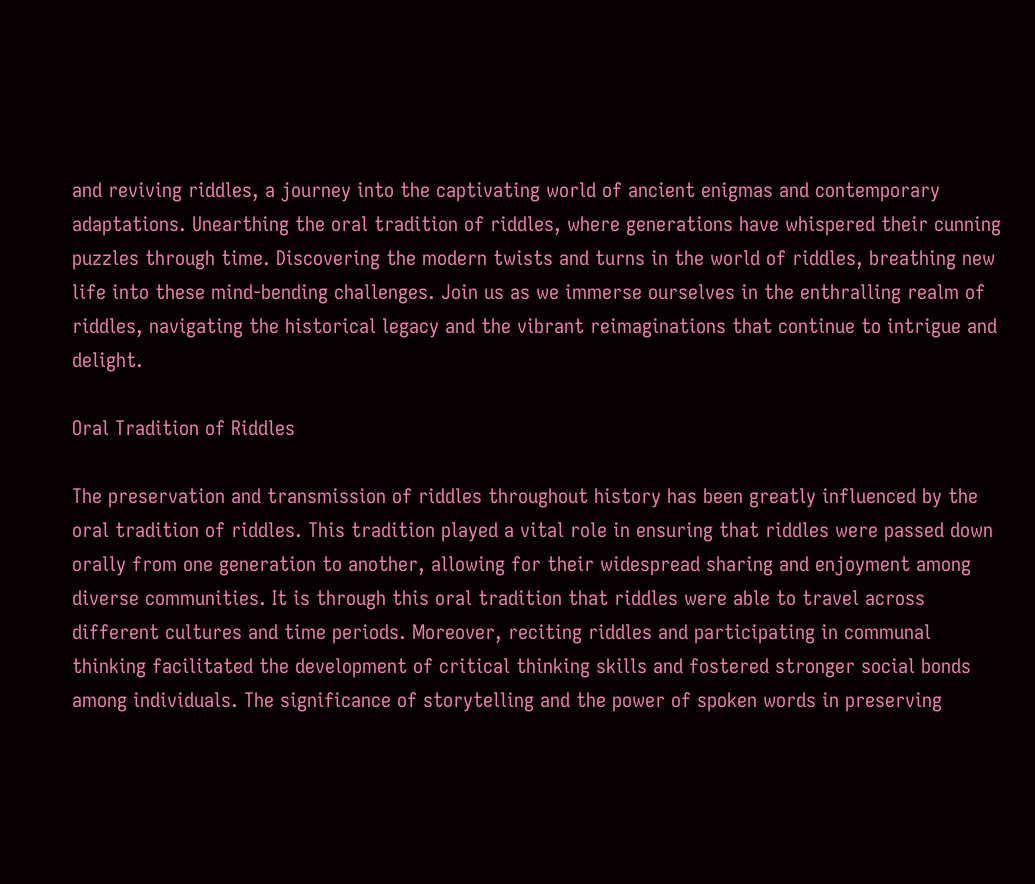and reviving riddles, a journey into the captivating world of ancient enigmas and contemporary adaptations. Unearthing the oral tradition of riddles, where generations have whispered their cunning puzzles through time. Discovering the modern twists and turns in the world of riddles, breathing new life into these mind-bending challenges. Join us as we immerse ourselves in the enthralling realm of riddles, navigating the historical legacy and the vibrant reimaginations that continue to intrigue and delight.

Oral Tradition of Riddles

The preservation and transmission of riddles throughout history has been greatly influenced by the oral tradition of riddles. This tradition played a vital role in ensuring that riddles were passed down orally from one generation to another, allowing for their widespread sharing and enjoyment among diverse communities. It is through this oral tradition that riddles were able to travel across different cultures and time periods. Moreover, reciting riddles and participating in communal thinking facilitated the development of critical thinking skills and fostered stronger social bonds among individuals. The significance of storytelling and the power of spoken words in preserving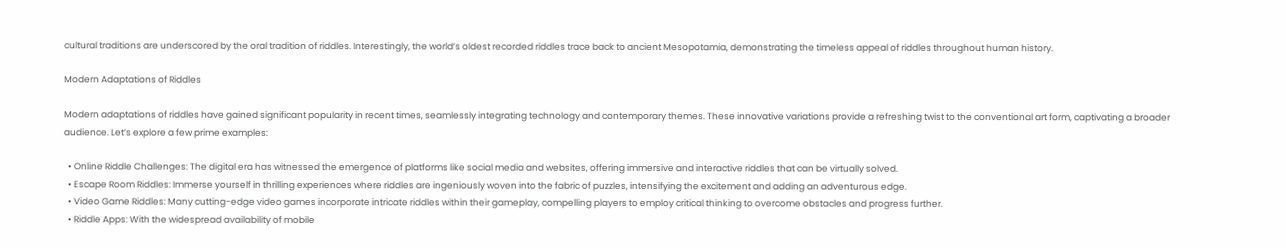cultural traditions are underscored by the oral tradition of riddles. Interestingly, the world’s oldest recorded riddles trace back to ancient Mesopotamia, demonstrating the timeless appeal of riddles throughout human history.

Modern Adaptations of Riddles

Modern adaptations of riddles have gained significant popularity in recent times, seamlessly integrating technology and contemporary themes. These innovative variations provide a refreshing twist to the conventional art form, captivating a broader audience. Let’s explore a few prime examples:

  • Online Riddle Challenges: The digital era has witnessed the emergence of platforms like social media and websites, offering immersive and interactive riddles that can be virtually solved.
  • Escape Room Riddles: Immerse yourself in thrilling experiences where riddles are ingeniously woven into the fabric of puzzles, intensifying the excitement and adding an adventurous edge.
  • Video Game Riddles: Many cutting-edge video games incorporate intricate riddles within their gameplay, compelling players to employ critical thinking to overcome obstacles and progress further.
  • Riddle Apps: With the widespread availability of mobile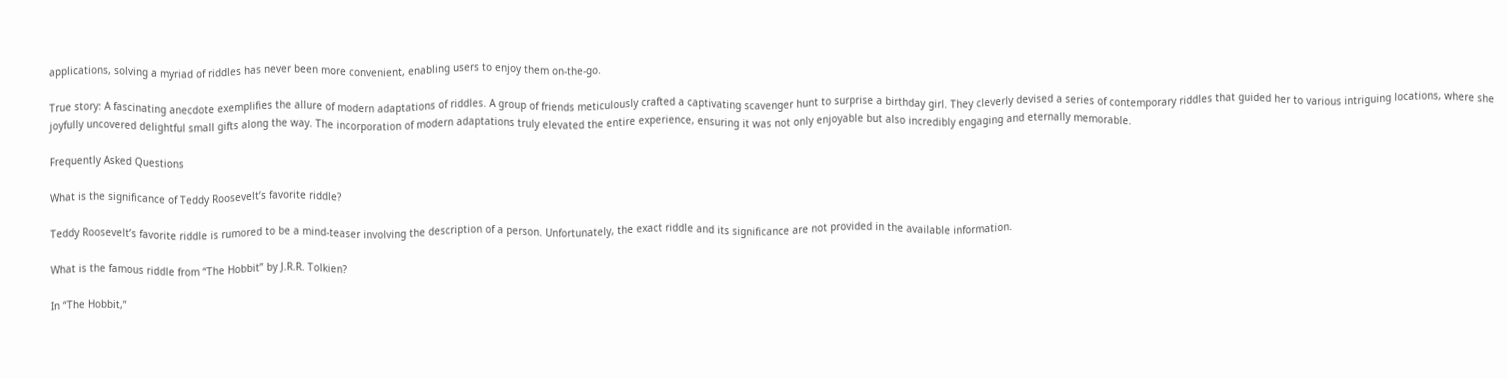applications, solving a myriad of riddles has never been more convenient, enabling users to enjoy them on-the-go.

True story: A fascinating anecdote exemplifies the allure of modern adaptations of riddles. A group of friends meticulously crafted a captivating scavenger hunt to surprise a birthday girl. They cleverly devised a series of contemporary riddles that guided her to various intriguing locations, where she joyfully uncovered delightful small gifts along the way. The incorporation of modern adaptations truly elevated the entire experience, ensuring it was not only enjoyable but also incredibly engaging and eternally memorable.

Frequently Asked Questions

What is the significance of Teddy Roosevelt’s favorite riddle?

Teddy Roosevelt’s favorite riddle is rumored to be a mind-teaser involving the description of a person. Unfortunately, the exact riddle and its significance are not provided in the available information.

What is the famous riddle from “The Hobbit” by J.R.R. Tolkien?

In “The Hobbit,”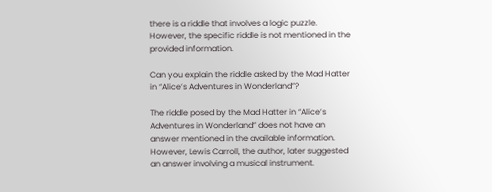there is a riddle that involves a logic puzzle. However, the specific riddle is not mentioned in the provided information.

Can you explain the riddle asked by the Mad Hatter in “Alice’s Adventures in Wonderland”?

The riddle posed by the Mad Hatter in “Alice’s Adventures in Wonderland” does not have an answer mentioned in the available information. However, Lewis Carroll, the author, later suggested an answer involving a musical instrument.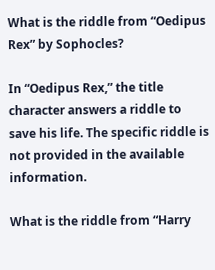What is the riddle from “Oedipus Rex” by Sophocles?

In “Oedipus Rex,” the title character answers a riddle to save his life. The specific riddle is not provided in the available information.

What is the riddle from “Harry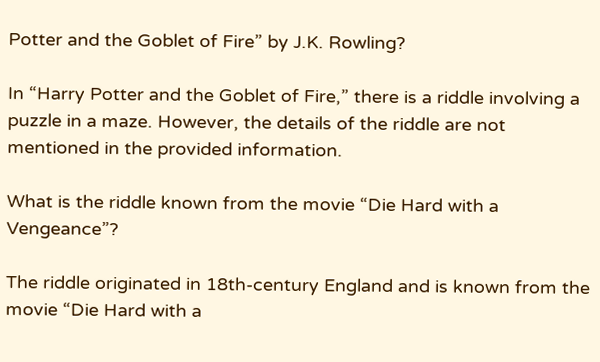Potter and the Goblet of Fire” by J.K. Rowling?

In “Harry Potter and the Goblet of Fire,” there is a riddle involving a puzzle in a maze. However, the details of the riddle are not mentioned in the provided information.

What is the riddle known from the movie “Die Hard with a Vengeance”?

The riddle originated in 18th-century England and is known from the movie “Die Hard with a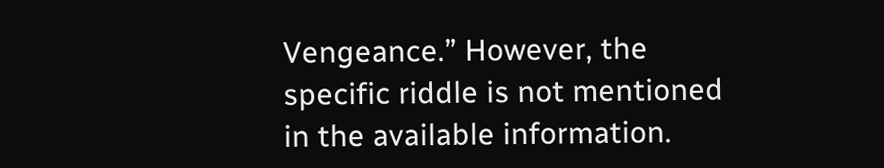Vengeance.” However, the specific riddle is not mentioned in the available information.